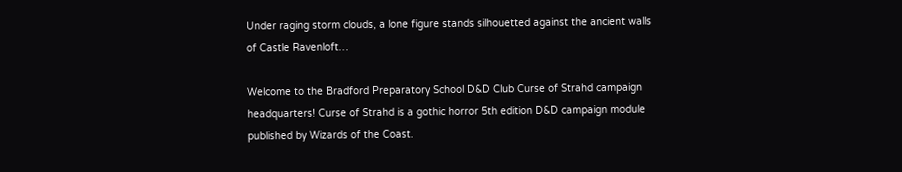Under raging storm clouds, a lone figure stands silhouetted against the ancient walls of Castle Ravenloft…

Welcome to the Bradford Preparatory School D&D Club Curse of Strahd campaign headquarters! Curse of Strahd is a gothic horror 5th edition D&D campaign module published by Wizards of the Coast.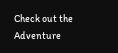Check out the Adventure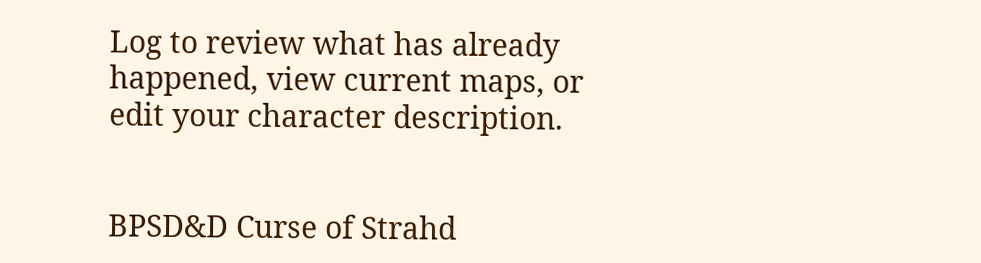Log to review what has already happened, view current maps, or edit your character description.


BPSD&D Curse of Strahd